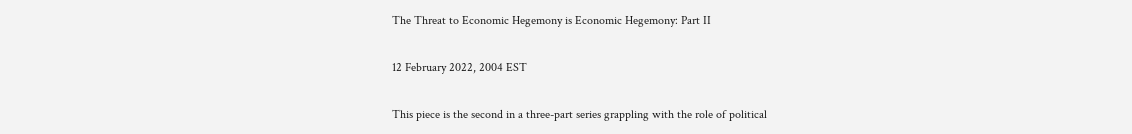The Threat to Economic Hegemony is Economic Hegemony: Part II

12 February 2022, 2004 EST

This piece is the second in a three-part series grappling with the role of political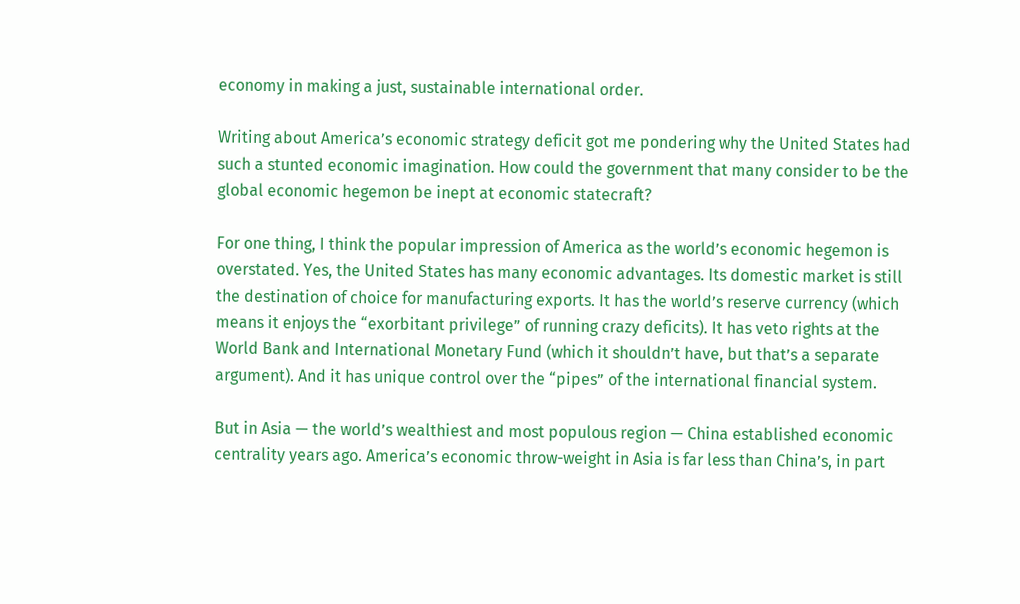economy in making a just, sustainable international order.

Writing about America’s economic strategy deficit got me pondering why the United States had such a stunted economic imagination. How could the government that many consider to be the global economic hegemon be inept at economic statecraft?

For one thing, I think the popular impression of America as the world’s economic hegemon is overstated. Yes, the United States has many economic advantages. Its domestic market is still the destination of choice for manufacturing exports. It has the world’s reserve currency (which means it enjoys the “exorbitant privilege” of running crazy deficits). It has veto rights at the World Bank and International Monetary Fund (which it shouldn’t have, but that’s a separate argument). And it has unique control over the “pipes” of the international financial system.

But in Asia — the world’s wealthiest and most populous region — China established economic centrality years ago. America’s economic throw-weight in Asia is far less than China’s, in part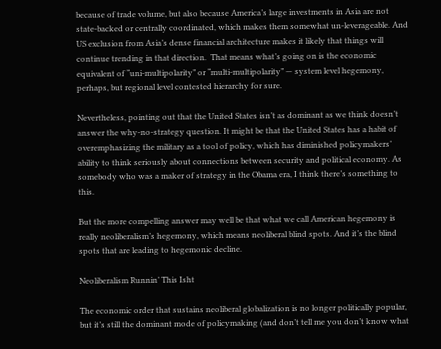because of trade volume, but also because America’s large investments in Asia are not state-backed or centrally coordinated, which makes them somewhat un-leverageable. And US exclusion from Asia’s dense financial architecture makes it likely that things will continue trending in that direction.  That means what’s going on is the economic equivalent of “uni-multipolarity” or “multi-multipolarity” — system level hegemony, perhaps, but regional level contested hierarchy for sure.

Nevertheless, pointing out that the United States isn’t as dominant as we think doesn’t answer the why-no-strategy question. It might be that the United States has a habit of overemphasizing the military as a tool of policy, which has diminished policymakers’ ability to think seriously about connections between security and political economy. As somebody who was a maker of strategy in the Obama era, I think there’s something to this.

But the more compelling answer may well be that what we call American hegemony is really neoliberalism’s hegemony, which means neoliberal blind spots. And it’s the blind spots that are leading to hegemonic decline.

Neoliberalism Runnin’ This Isht

The economic order that sustains neoliberal globalization is no longer politically popular, but it’s still the dominant mode of policymaking (and don’t tell me you don’t know what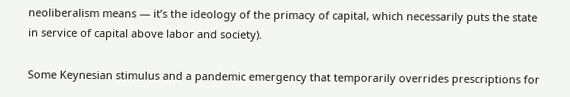neoliberalism means — it’s the ideology of the primacy of capital, which necessarily puts the state in service of capital above labor and society).

Some Keynesian stimulus and a pandemic emergency that temporarily overrides prescriptions for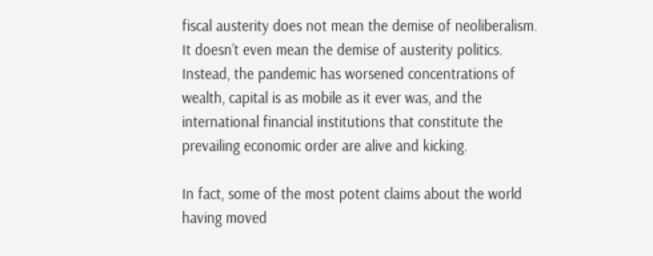fiscal austerity does not mean the demise of neoliberalism. It doesn’t even mean the demise of austerity politics. Instead, the pandemic has worsened concentrations of wealth, capital is as mobile as it ever was, and the international financial institutions that constitute the prevailing economic order are alive and kicking.

In fact, some of the most potent claims about the world having moved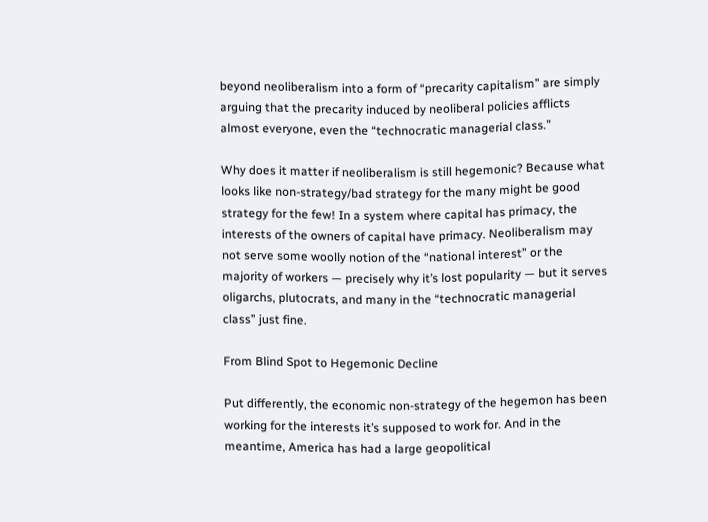beyond neoliberalism into a form of “precarity capitalism” are simply arguing that the precarity induced by neoliberal policies afflicts almost everyone, even the “technocratic managerial class.”

Why does it matter if neoliberalism is still hegemonic? Because what looks like non-strategy/bad strategy for the many might be good strategy for the few! In a system where capital has primacy, the interests of the owners of capital have primacy. Neoliberalism may not serve some woolly notion of the “national interest” or the majority of workers — precisely why it’s lost popularity — but it serves oligarchs, plutocrats, and many in the “technocratic managerial class” just fine.

From Blind Spot to Hegemonic Decline

Put differently, the economic non-strategy of the hegemon has been working for the interests it’s supposed to work for. And in the meantime, America has had a large geopolitical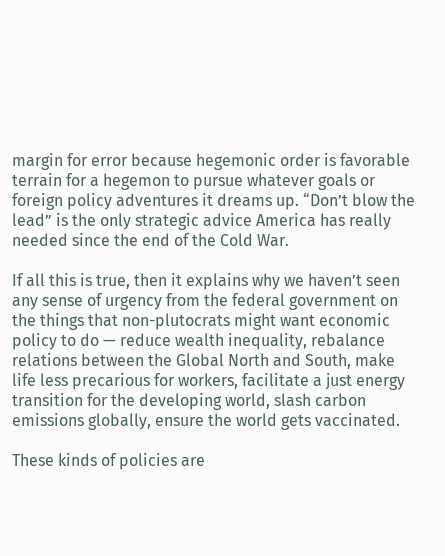margin for error because hegemonic order is favorable terrain for a hegemon to pursue whatever goals or foreign policy adventures it dreams up. “Don’t blow the lead” is the only strategic advice America has really needed since the end of the Cold War.

If all this is true, then it explains why we haven’t seen any sense of urgency from the federal government on the things that non-plutocrats might want economic policy to do — reduce wealth inequality, rebalance relations between the Global North and South, make life less precarious for workers, facilitate a just energy transition for the developing world, slash carbon emissions globally, ensure the world gets vaccinated.

These kinds of policies are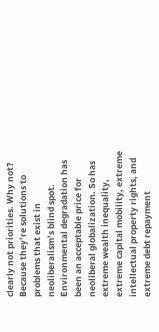clearly not priorities. Why not? Because they’re solutions to problems that exist in neoliberalism’s blind spot. Environmental degradation has been an acceptable price for neoliberal globalization. So has extreme wealth inequality, extreme capital mobility, extreme intellectual property rights, and extreme debt repayment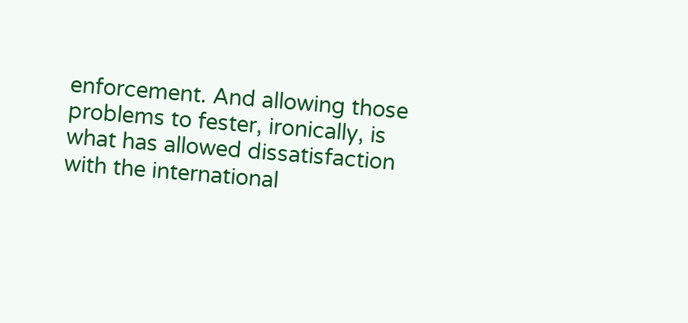enforcement. And allowing those problems to fester, ironically, is what has allowed dissatisfaction with the international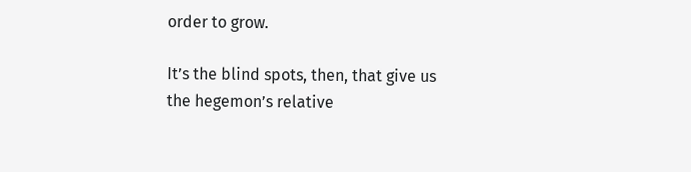order to grow.

It’s the blind spots, then, that give us the hegemon’s relative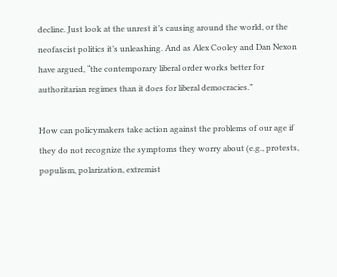decline. Just look at the unrest it’s causing around the world, or the neofascist politics it’s unleashing. And as Alex Cooley and Dan Nexon have argued, “the contemporary liberal order works better for authoritarian regimes than it does for liberal democracies.”

How can policymakers take action against the problems of our age if they do not recognize the symptoms they worry about (e.g., protests, populism, polarization, extremist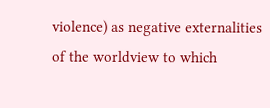violence) as negative externalities of the worldview to which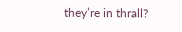they’re in thrall?